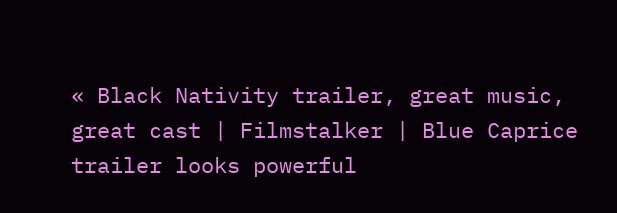« Black Nativity trailer, great music, great cast | Filmstalker | Blue Caprice trailer looks powerful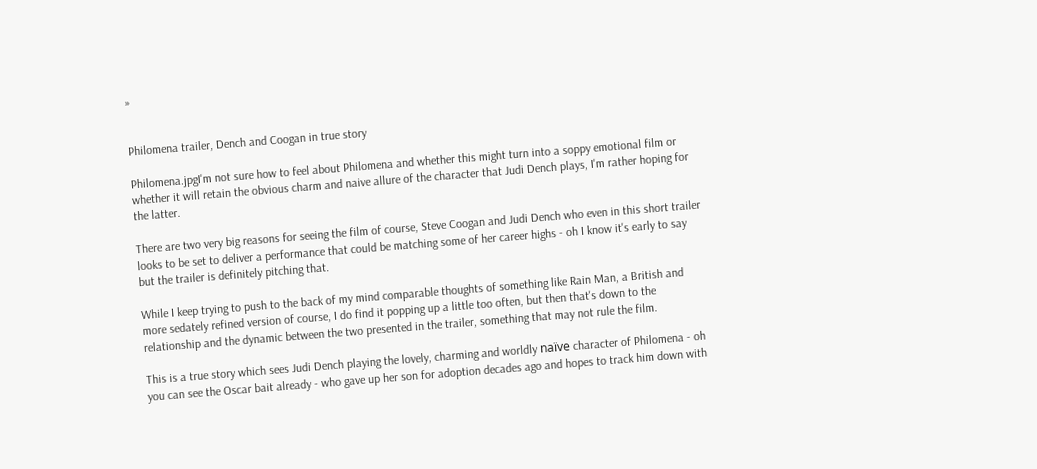»


Philomena trailer, Dench and Coogan in true story

Philomena.jpgI'm not sure how to feel about Philomena and whether this might turn into a soppy emotional film or whether it will retain the obvious charm and naive allure of the character that Judi Dench plays, I'm rather hoping for the latter.

There are two very big reasons for seeing the film of course, Steve Coogan and Judi Dench who even in this short trailer looks to be set to deliver a performance that could be matching some of her career highs - oh I know it's early to say but the trailer is definitely pitching that.

While I keep trying to push to the back of my mind comparable thoughts of something like Rain Man, a British and more sedately refined version of course, I do find it popping up a little too often, but then that's down to the relationship and the dynamic between the two presented in the trailer, something that may not rule the film.

This is a true story which sees Judi Dench playing the lovely, charming and worldly naïve character of Philomena - oh you can see the Oscar bait already - who gave up her son for adoption decades ago and hopes to track him down with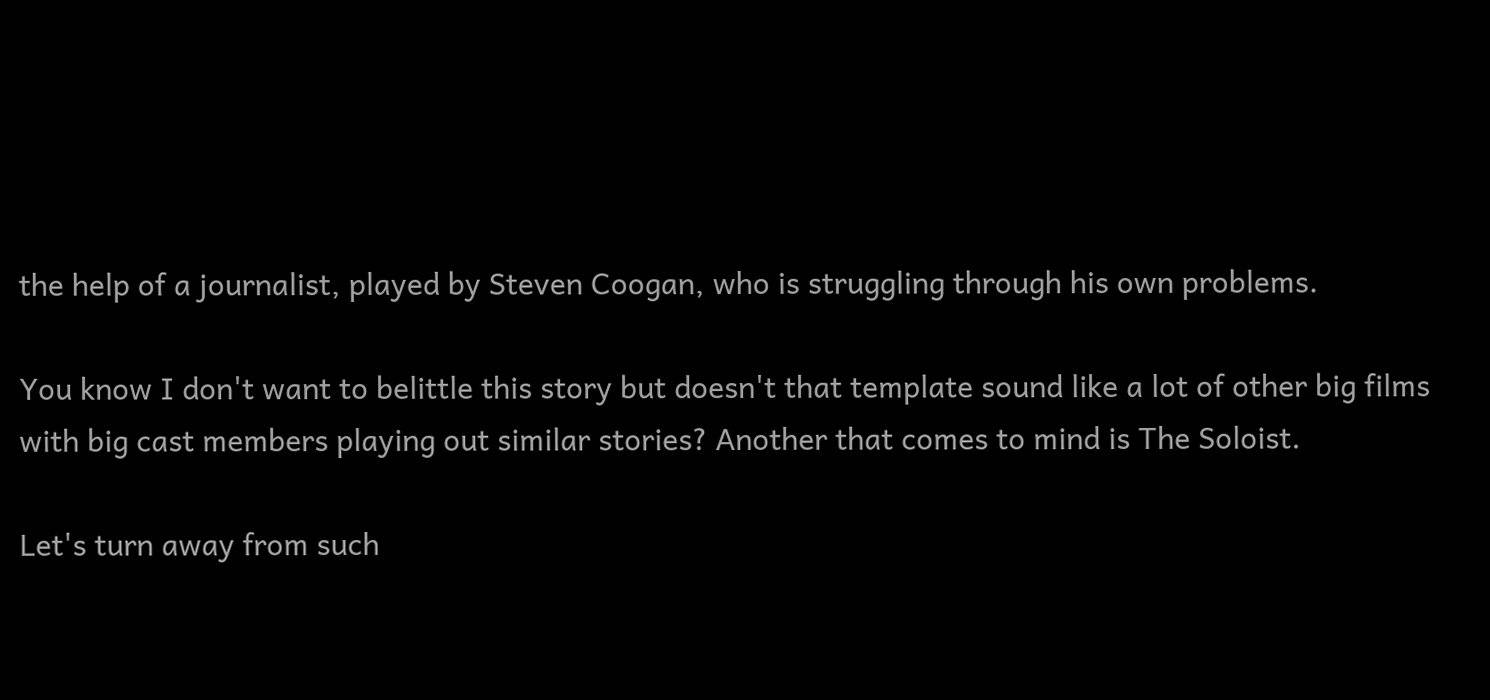the help of a journalist, played by Steven Coogan, who is struggling through his own problems.

You know I don't want to belittle this story but doesn't that template sound like a lot of other big films with big cast members playing out similar stories? Another that comes to mind is The Soloist.

Let's turn away from such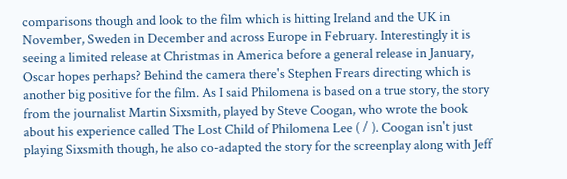comparisons though and look to the film which is hitting Ireland and the UK in November, Sweden in December and across Europe in February. Interestingly it is seeing a limited release at Christmas in America before a general release in January, Oscar hopes perhaps? Behind the camera there's Stephen Frears directing which is another big positive for the film. As I said Philomena is based on a true story, the story from the journalist Martin Sixsmith, played by Steve Coogan, who wrote the book about his experience called The Lost Child of Philomena Lee ( / ). Coogan isn't just playing Sixsmith though, he also co-adapted the story for the screenplay along with Jeff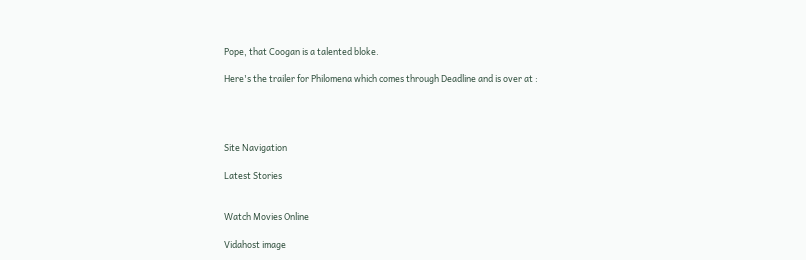Pope, that Coogan is a talented bloke.

Here's the trailer for Philomena which comes through Deadline and is over at :




Site Navigation

Latest Stories


Watch Movies Online

Vidahost image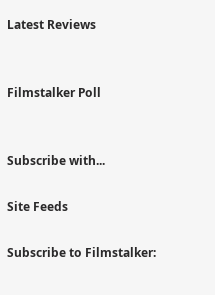Latest Reviews


Filmstalker Poll


Subscribe with...

Site Feeds

Subscribe to Filmstalker: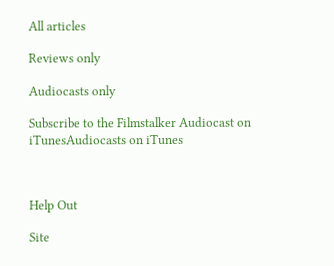All articles

Reviews only

Audiocasts only

Subscribe to the Filmstalker Audiocast on iTunesAudiocasts on iTunes



Help Out

Site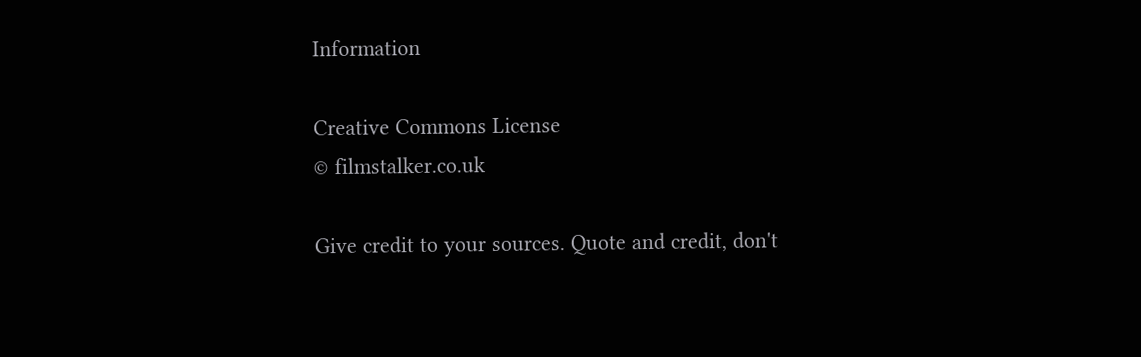Information

Creative Commons License
© filmstalker.co.uk

Give credit to your sources. Quote and credit, don't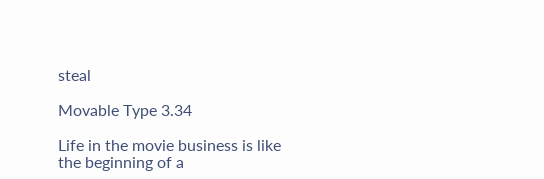steal

Movable Type 3.34

Life in the movie business is like the beginning of a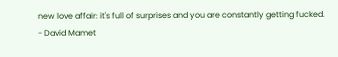new love affair: it's full of surprises and you are constantly getting fucked.
- David Mamet